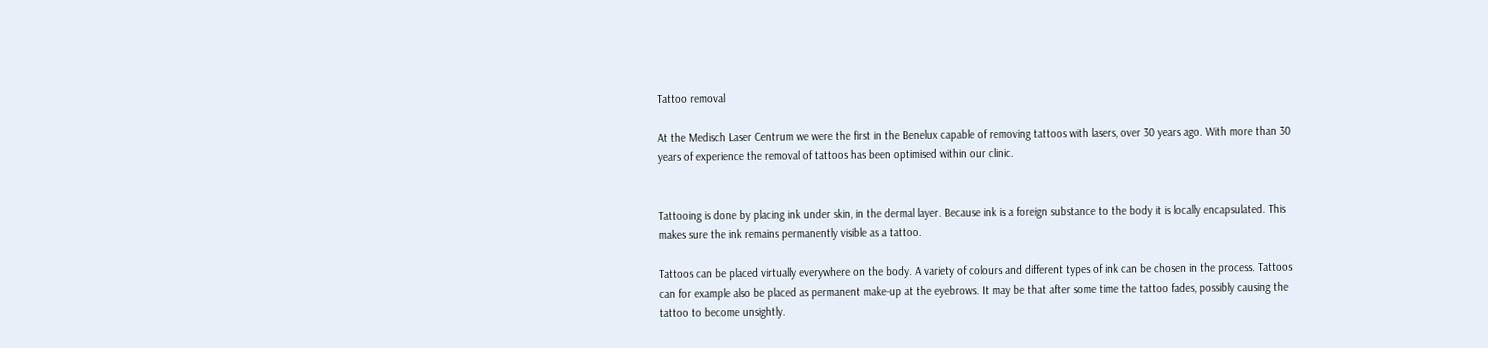Tattoo removal

At the Medisch Laser Centrum we were the first in the Benelux capable of removing tattoos with lasers, over 30 years ago. With more than 30 years of experience the removal of tattoos has been optimised within our clinic.


Tattooing is done by placing ink under skin, in the dermal layer. Because ink is a foreign substance to the body it is locally encapsulated. This makes sure the ink remains permanently visible as a tattoo.

Tattoos can be placed virtually everywhere on the body. A variety of colours and different types of ink can be chosen in the process. Tattoos can for example also be placed as permanent make-up at the eyebrows. It may be that after some time the tattoo fades, possibly causing the tattoo to become unsightly.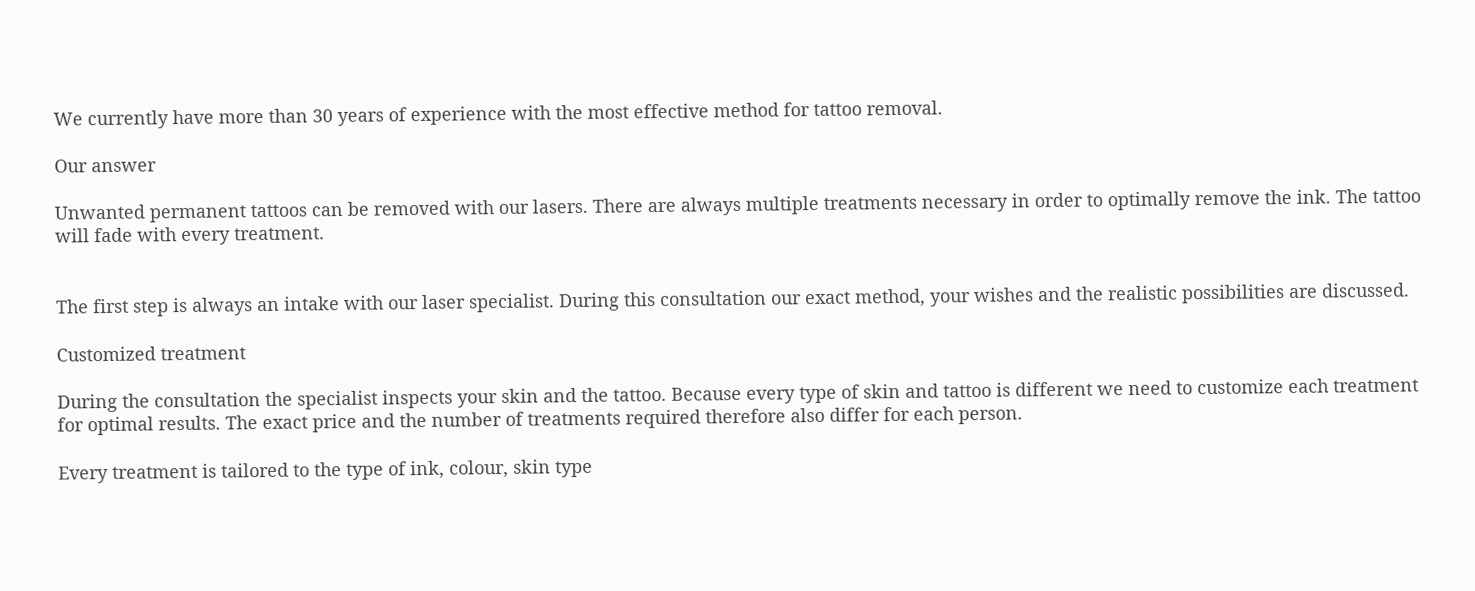We currently have more than 30 years of experience with the most effective method for tattoo removal.

Our answer

Unwanted permanent tattoos can be removed with our lasers. There are always multiple treatments necessary in order to optimally remove the ink. The tattoo will fade with every treatment.


The first step is always an intake with our laser specialist. During this consultation our exact method, your wishes and the realistic possibilities are discussed.

Customized treatment

During the consultation the specialist inspects your skin and the tattoo. Because every type of skin and tattoo is different we need to customize each treatment for optimal results. The exact price and the number of treatments required therefore also differ for each person.

Every treatment is tailored to the type of ink, colour, skin type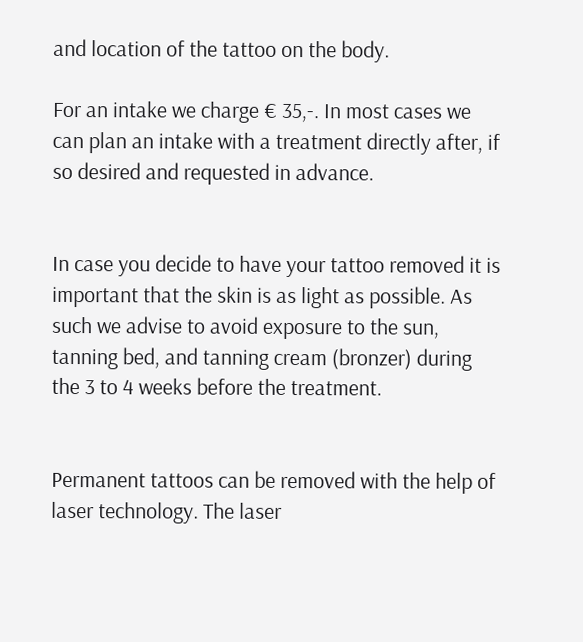and location of the tattoo on the body.

For an intake we charge € 35,-. In most cases we can plan an intake with a treatment directly after, if so desired and requested in advance.


In case you decide to have your tattoo removed it is important that the skin is as light as possible. As such we advise to avoid exposure to the sun, tanning bed, and tanning cream (bronzer) during the 3 to 4 weeks before the treatment.


Permanent tattoos can be removed with the help of laser technology. The laser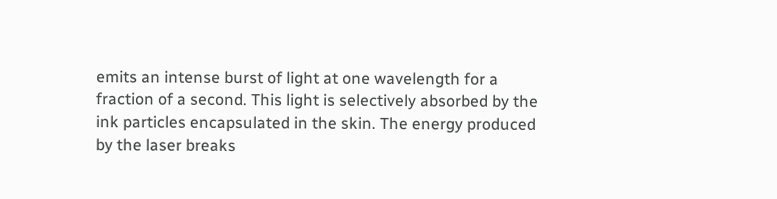emits an intense burst of light at one wavelength for a fraction of a second. This light is selectively absorbed by the ink particles encapsulated in the skin. The energy produced by the laser breaks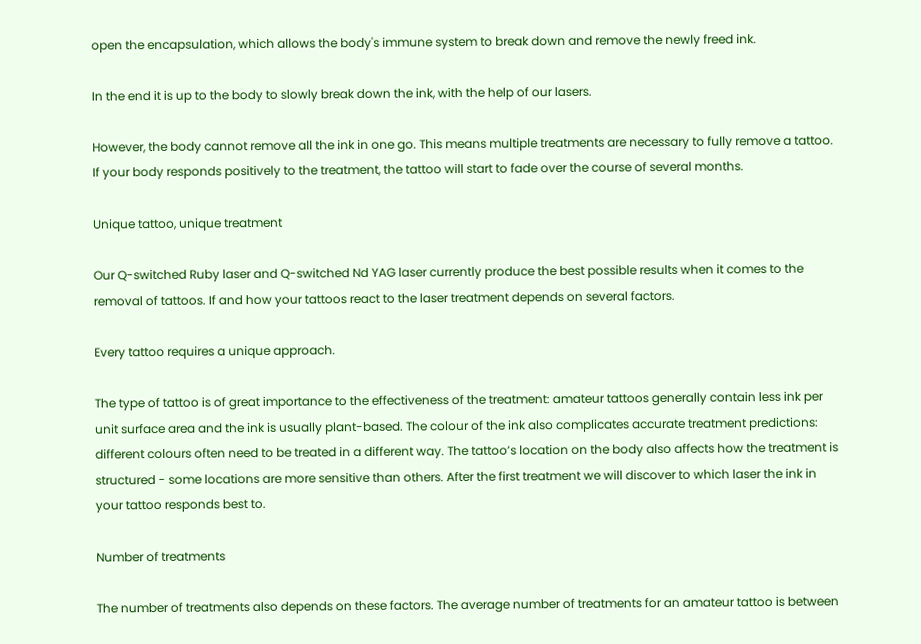open the encapsulation, which allows the body's immune system to break down and remove the newly freed ink.

In the end it is up to the body to slowly break down the ink, with the help of our lasers.

However, the body cannot remove all the ink in one go. This means multiple treatments are necessary to fully remove a tattoo. If your body responds positively to the treatment, the tattoo will start to fade over the course of several months.

Unique tattoo, unique treatment

Our Q-switched Ruby laser and Q-switched Nd YAG laser currently produce the best possible results when it comes to the removal of tattoos. If and how your tattoos react to the laser treatment depends on several factors.

Every tattoo requires a unique approach.

The type of tattoo is of great importance to the effectiveness of the treatment: amateur tattoos generally contain less ink per unit surface area and the ink is usually plant-based. The colour of the ink also complicates accurate treatment predictions: different colours often need to be treated in a different way. The tattoo’s location on the body also affects how the treatment is structured - some locations are more sensitive than others. After the first treatment we will discover to which laser the ink in your tattoo responds best to.

Number of treatments

The number of treatments also depends on these factors. The average number of treatments for an amateur tattoo is between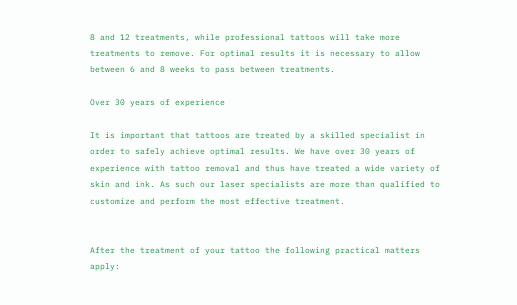8 and 12 treatments, while professional tattoos will take more treatments to remove. For optimal results it is necessary to allow between 6 and 8 weeks to pass between treatments.

Over 30 years of experience

It is important that tattoos are treated by a skilled specialist in order to safely achieve optimal results. We have over 30 years of experience with tattoo removal and thus have treated a wide variety of skin and ink. As such our laser specialists are more than qualified to customize and perform the most effective treatment.


After the treatment of your tattoo the following practical matters apply: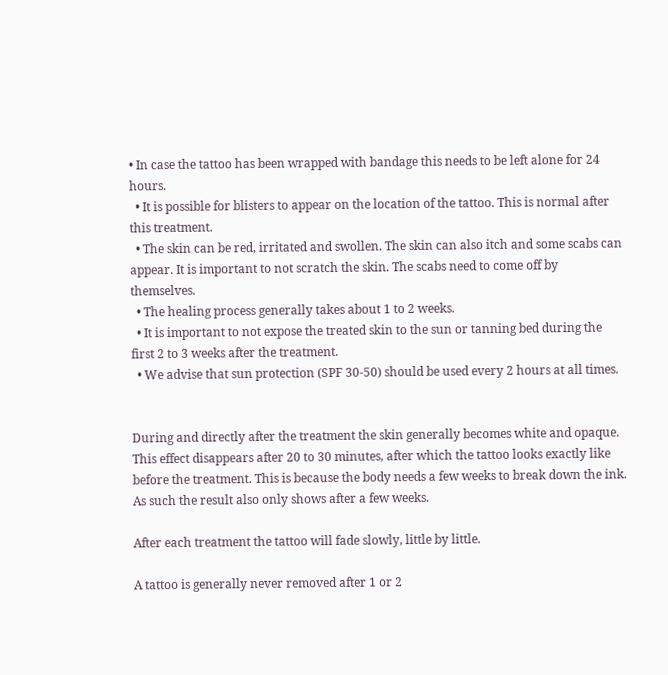• In case the tattoo has been wrapped with bandage this needs to be left alone for 24 hours.
  • It is possible for blisters to appear on the location of the tattoo. This is normal after this treatment.
  • The skin can be red, irritated and swollen. The skin can also itch and some scabs can appear. It is important to not scratch the skin. The scabs need to come off by themselves.
  • The healing process generally takes about 1 to 2 weeks.
  • It is important to not expose the treated skin to the sun or tanning bed during the first 2 to 3 weeks after the treatment.
  • We advise that sun protection (SPF 30-50) should be used every 2 hours at all times.


During and directly after the treatment the skin generally becomes white and opaque. This effect disappears after 20 to 30 minutes, after which the tattoo looks exactly like before the treatment. This is because the body needs a few weeks to break down the ink. As such the result also only shows after a few weeks.

After each treatment the tattoo will fade slowly, little by little.

A tattoo is generally never removed after 1 or 2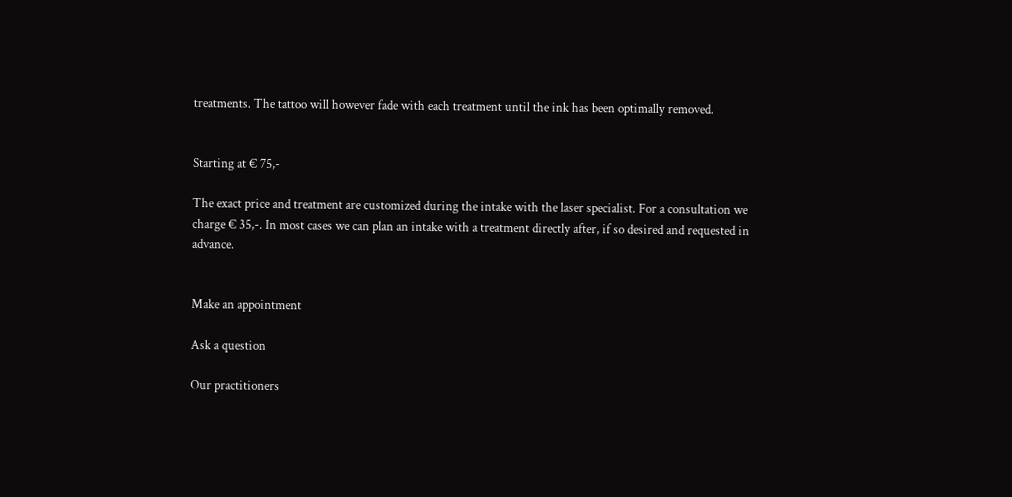treatments. The tattoo will however fade with each treatment until the ink has been optimally removed.


Starting at € 75,-

The exact price and treatment are customized during the intake with the laser specialist. For a consultation we charge € 35,-. In most cases we can plan an intake with a treatment directly after, if so desired and requested in advance.


Make an appointment

Ask a question

Our practitioners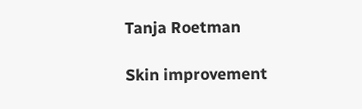Tanja Roetman

Skin improvement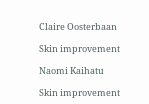Claire Oosterbaan

Skin improvement

Naomi Kaihatu

Skin improvement